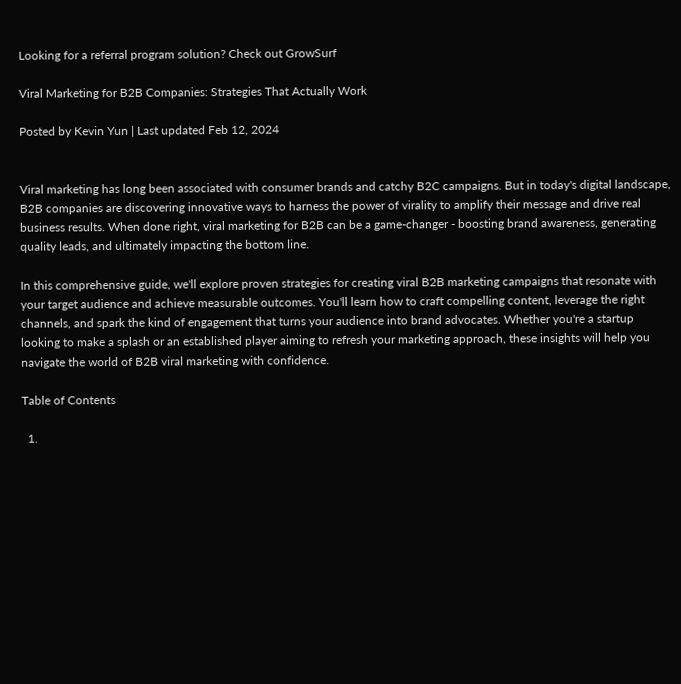Looking for a referral program solution? Check out GrowSurf

Viral Marketing for B2B Companies: Strategies That Actually Work

Posted by Kevin Yun | Last updated Feb 12, 2024


Viral marketing has long been associated with consumer brands and catchy B2C campaigns. But in today's digital landscape, B2B companies are discovering innovative ways to harness the power of virality to amplify their message and drive real business results. When done right, viral marketing for B2B can be a game-changer - boosting brand awareness, generating quality leads, and ultimately impacting the bottom line.

In this comprehensive guide, we'll explore proven strategies for creating viral B2B marketing campaigns that resonate with your target audience and achieve measurable outcomes. You'll learn how to craft compelling content, leverage the right channels, and spark the kind of engagement that turns your audience into brand advocates. Whether you're a startup looking to make a splash or an established player aiming to refresh your marketing approach, these insights will help you navigate the world of B2B viral marketing with confidence.

Table of Contents

  1.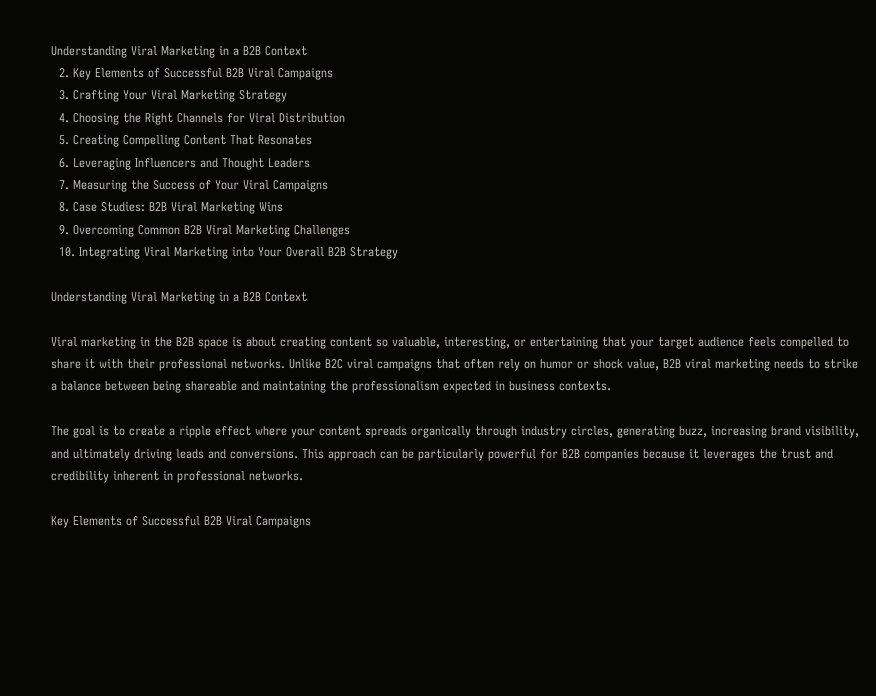Understanding Viral Marketing in a B2B Context
  2. Key Elements of Successful B2B Viral Campaigns
  3. Crafting Your Viral Marketing Strategy
  4. Choosing the Right Channels for Viral Distribution
  5. Creating Compelling Content That Resonates
  6. Leveraging Influencers and Thought Leaders
  7. Measuring the Success of Your Viral Campaigns
  8. Case Studies: B2B Viral Marketing Wins
  9. Overcoming Common B2B Viral Marketing Challenges
  10. Integrating Viral Marketing into Your Overall B2B Strategy

Understanding Viral Marketing in a B2B Context

Viral marketing in the B2B space is about creating content so valuable, interesting, or entertaining that your target audience feels compelled to share it with their professional networks. Unlike B2C viral campaigns that often rely on humor or shock value, B2B viral marketing needs to strike a balance between being shareable and maintaining the professionalism expected in business contexts.

The goal is to create a ripple effect where your content spreads organically through industry circles, generating buzz, increasing brand visibility, and ultimately driving leads and conversions. This approach can be particularly powerful for B2B companies because it leverages the trust and credibility inherent in professional networks.

Key Elements of Successful B2B Viral Campaigns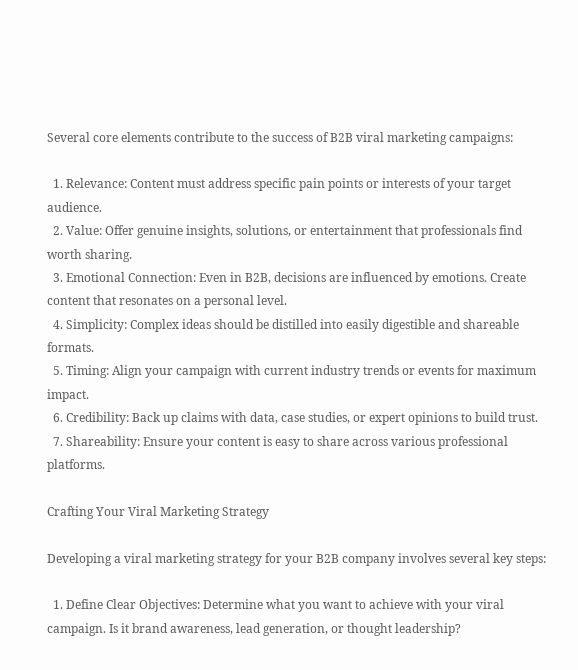Several core elements contribute to the success of B2B viral marketing campaigns:

  1. Relevance: Content must address specific pain points or interests of your target audience.
  2. Value: Offer genuine insights, solutions, or entertainment that professionals find worth sharing.
  3. Emotional Connection: Even in B2B, decisions are influenced by emotions. Create content that resonates on a personal level.
  4. Simplicity: Complex ideas should be distilled into easily digestible and shareable formats.
  5. Timing: Align your campaign with current industry trends or events for maximum impact.
  6. Credibility: Back up claims with data, case studies, or expert opinions to build trust.
  7. Shareability: Ensure your content is easy to share across various professional platforms.

Crafting Your Viral Marketing Strategy

Developing a viral marketing strategy for your B2B company involves several key steps:

  1. Define Clear Objectives: Determine what you want to achieve with your viral campaign. Is it brand awareness, lead generation, or thought leadership?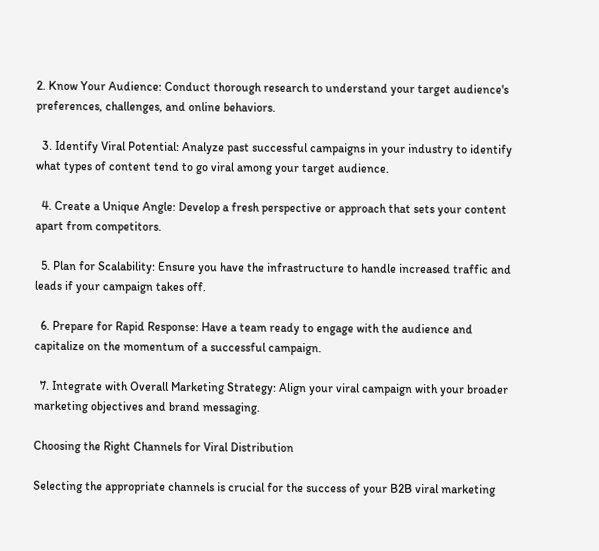2. Know Your Audience: Conduct thorough research to understand your target audience's preferences, challenges, and online behaviors.

  3. Identify Viral Potential: Analyze past successful campaigns in your industry to identify what types of content tend to go viral among your target audience.

  4. Create a Unique Angle: Develop a fresh perspective or approach that sets your content apart from competitors.

  5. Plan for Scalability: Ensure you have the infrastructure to handle increased traffic and leads if your campaign takes off.

  6. Prepare for Rapid Response: Have a team ready to engage with the audience and capitalize on the momentum of a successful campaign.

  7. Integrate with Overall Marketing Strategy: Align your viral campaign with your broader marketing objectives and brand messaging.

Choosing the Right Channels for Viral Distribution

Selecting the appropriate channels is crucial for the success of your B2B viral marketing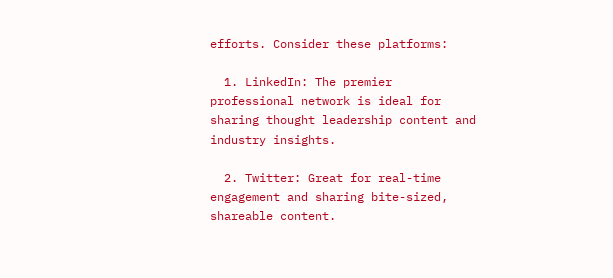efforts. Consider these platforms:

  1. LinkedIn: The premier professional network is ideal for sharing thought leadership content and industry insights.

  2. Twitter: Great for real-time engagement and sharing bite-sized, shareable content.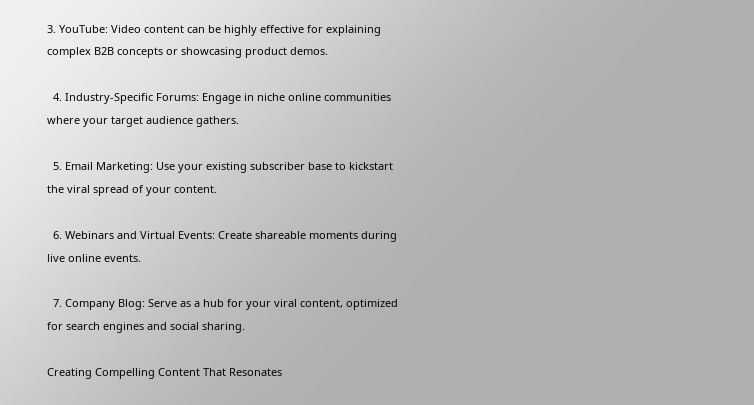3. YouTube: Video content can be highly effective for explaining complex B2B concepts or showcasing product demos.

  4. Industry-Specific Forums: Engage in niche online communities where your target audience gathers.

  5. Email Marketing: Use your existing subscriber base to kickstart the viral spread of your content.

  6. Webinars and Virtual Events: Create shareable moments during live online events.

  7. Company Blog: Serve as a hub for your viral content, optimized for search engines and social sharing.

Creating Compelling Content That Resonates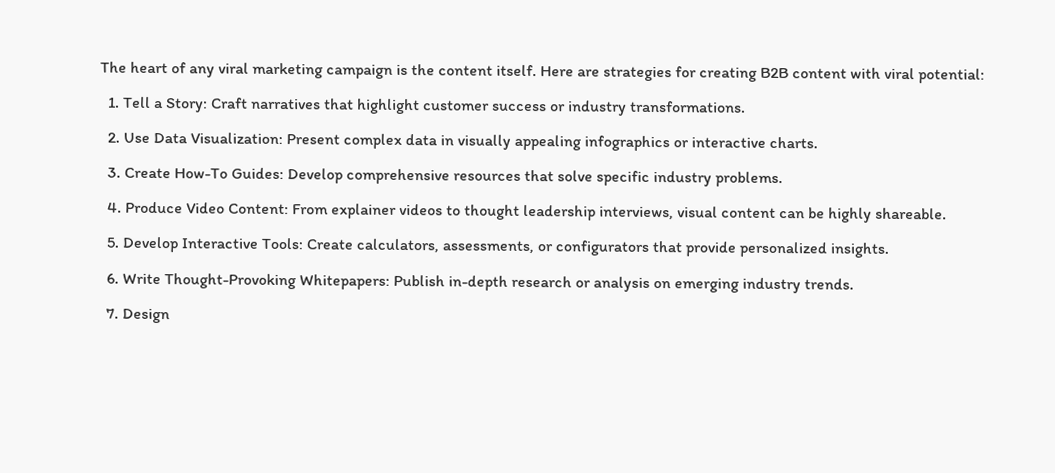The heart of any viral marketing campaign is the content itself. Here are strategies for creating B2B content with viral potential:

  1. Tell a Story: Craft narratives that highlight customer success or industry transformations.

  2. Use Data Visualization: Present complex data in visually appealing infographics or interactive charts.

  3. Create How-To Guides: Develop comprehensive resources that solve specific industry problems.

  4. Produce Video Content: From explainer videos to thought leadership interviews, visual content can be highly shareable.

  5. Develop Interactive Tools: Create calculators, assessments, or configurators that provide personalized insights.

  6. Write Thought-Provoking Whitepapers: Publish in-depth research or analysis on emerging industry trends.

  7. Design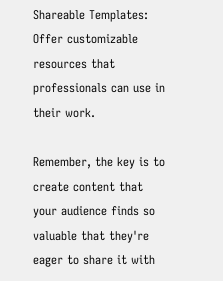Shareable Templates: Offer customizable resources that professionals can use in their work.

Remember, the key is to create content that your audience finds so valuable that they're eager to share it with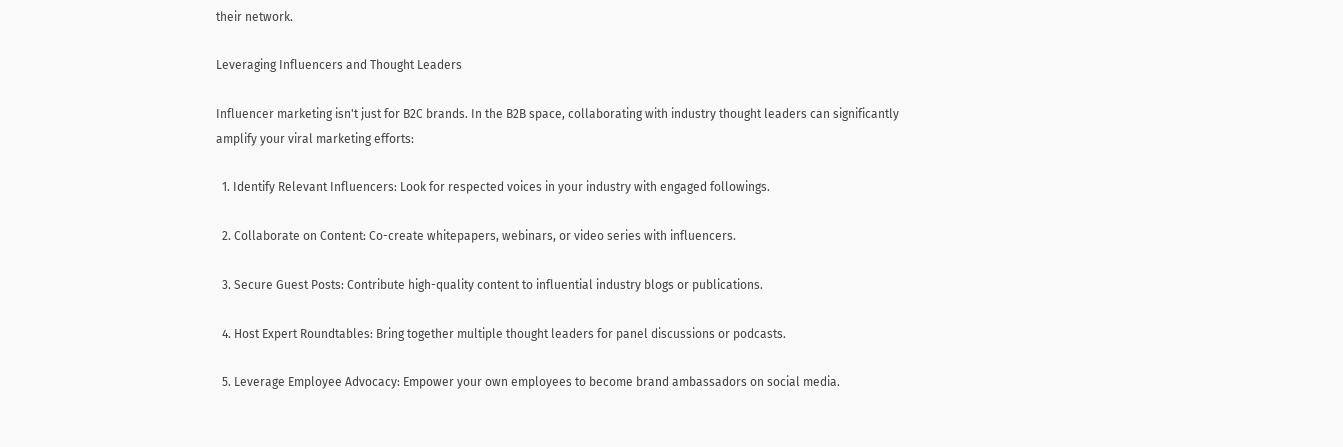their network.

Leveraging Influencers and Thought Leaders

Influencer marketing isn't just for B2C brands. In the B2B space, collaborating with industry thought leaders can significantly amplify your viral marketing efforts:

  1. Identify Relevant Influencers: Look for respected voices in your industry with engaged followings.

  2. Collaborate on Content: Co-create whitepapers, webinars, or video series with influencers.

  3. Secure Guest Posts: Contribute high-quality content to influential industry blogs or publications.

  4. Host Expert Roundtables: Bring together multiple thought leaders for panel discussions or podcasts.

  5. Leverage Employee Advocacy: Empower your own employees to become brand ambassadors on social media.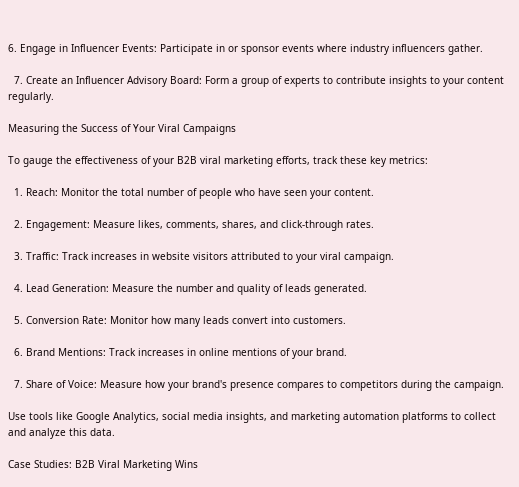6. Engage in Influencer Events: Participate in or sponsor events where industry influencers gather.

  7. Create an Influencer Advisory Board: Form a group of experts to contribute insights to your content regularly.

Measuring the Success of Your Viral Campaigns

To gauge the effectiveness of your B2B viral marketing efforts, track these key metrics:

  1. Reach: Monitor the total number of people who have seen your content.

  2. Engagement: Measure likes, comments, shares, and click-through rates.

  3. Traffic: Track increases in website visitors attributed to your viral campaign.

  4. Lead Generation: Measure the number and quality of leads generated.

  5. Conversion Rate: Monitor how many leads convert into customers.

  6. Brand Mentions: Track increases in online mentions of your brand.

  7. Share of Voice: Measure how your brand's presence compares to competitors during the campaign.

Use tools like Google Analytics, social media insights, and marketing automation platforms to collect and analyze this data.

Case Studies: B2B Viral Marketing Wins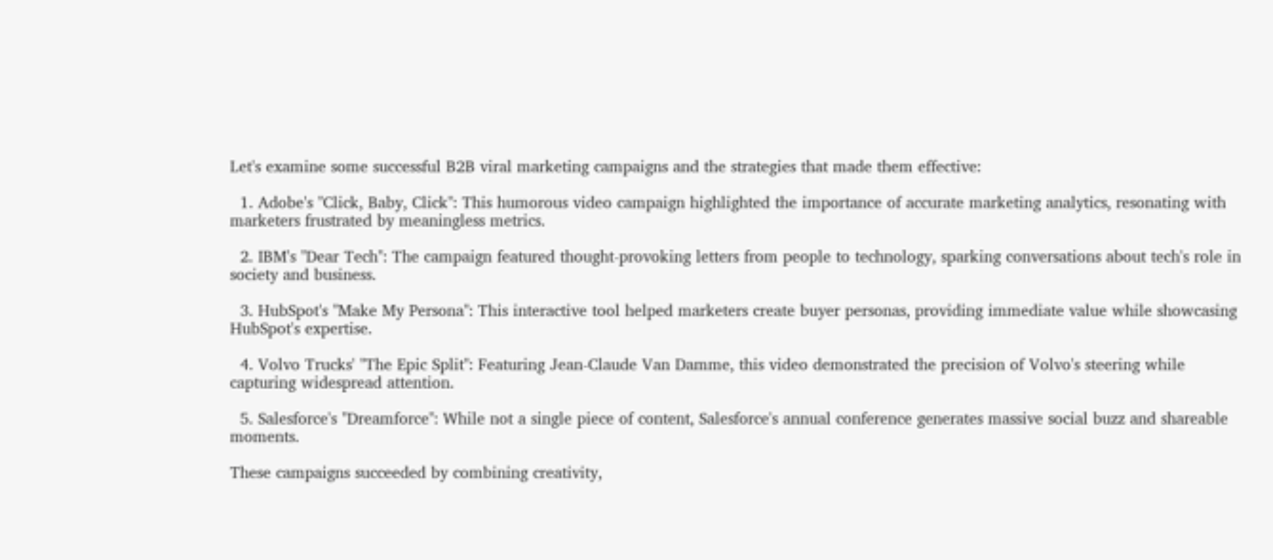Let's examine some successful B2B viral marketing campaigns and the strategies that made them effective:

  1. Adobe's "Click, Baby, Click": This humorous video campaign highlighted the importance of accurate marketing analytics, resonating with marketers frustrated by meaningless metrics.

  2. IBM's "Dear Tech": The campaign featured thought-provoking letters from people to technology, sparking conversations about tech's role in society and business.

  3. HubSpot's "Make My Persona": This interactive tool helped marketers create buyer personas, providing immediate value while showcasing HubSpot's expertise.

  4. Volvo Trucks' "The Epic Split": Featuring Jean-Claude Van Damme, this video demonstrated the precision of Volvo's steering while capturing widespread attention.

  5. Salesforce's "Dreamforce": While not a single piece of content, Salesforce's annual conference generates massive social buzz and shareable moments.

These campaigns succeeded by combining creativity,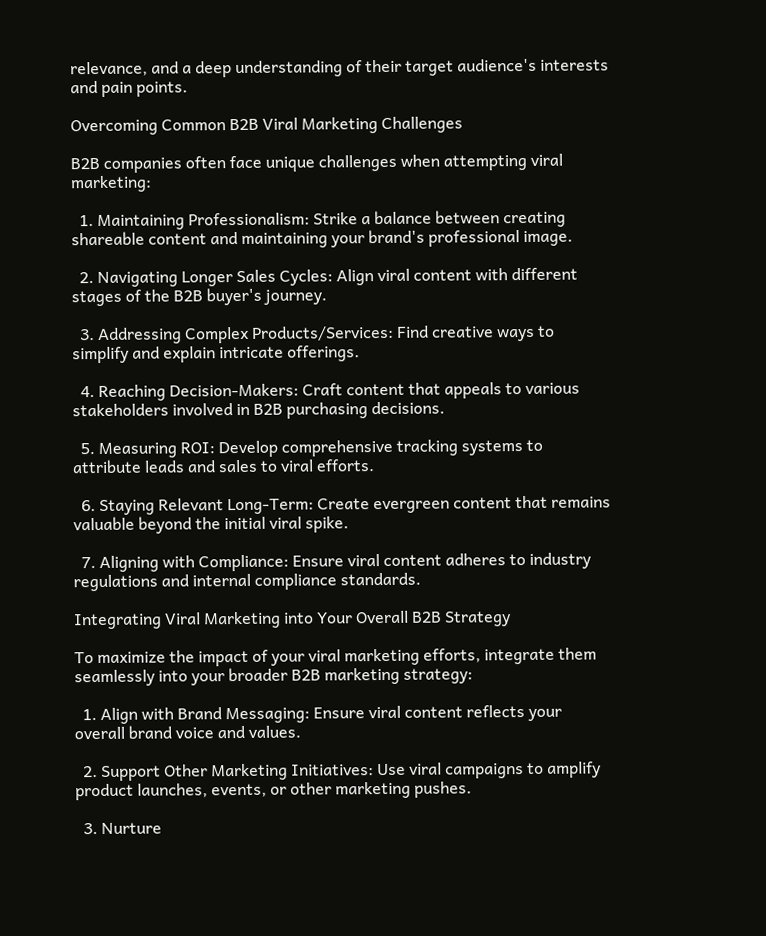relevance, and a deep understanding of their target audience's interests and pain points.

Overcoming Common B2B Viral Marketing Challenges

B2B companies often face unique challenges when attempting viral marketing:

  1. Maintaining Professionalism: Strike a balance between creating shareable content and maintaining your brand's professional image.

  2. Navigating Longer Sales Cycles: Align viral content with different stages of the B2B buyer's journey.

  3. Addressing Complex Products/Services: Find creative ways to simplify and explain intricate offerings.

  4. Reaching Decision-Makers: Craft content that appeals to various stakeholders involved in B2B purchasing decisions.

  5. Measuring ROI: Develop comprehensive tracking systems to attribute leads and sales to viral efforts.

  6. Staying Relevant Long-Term: Create evergreen content that remains valuable beyond the initial viral spike.

  7. Aligning with Compliance: Ensure viral content adheres to industry regulations and internal compliance standards.

Integrating Viral Marketing into Your Overall B2B Strategy

To maximize the impact of your viral marketing efforts, integrate them seamlessly into your broader B2B marketing strategy:

  1. Align with Brand Messaging: Ensure viral content reflects your overall brand voice and values.

  2. Support Other Marketing Initiatives: Use viral campaigns to amplify product launches, events, or other marketing pushes.

  3. Nurture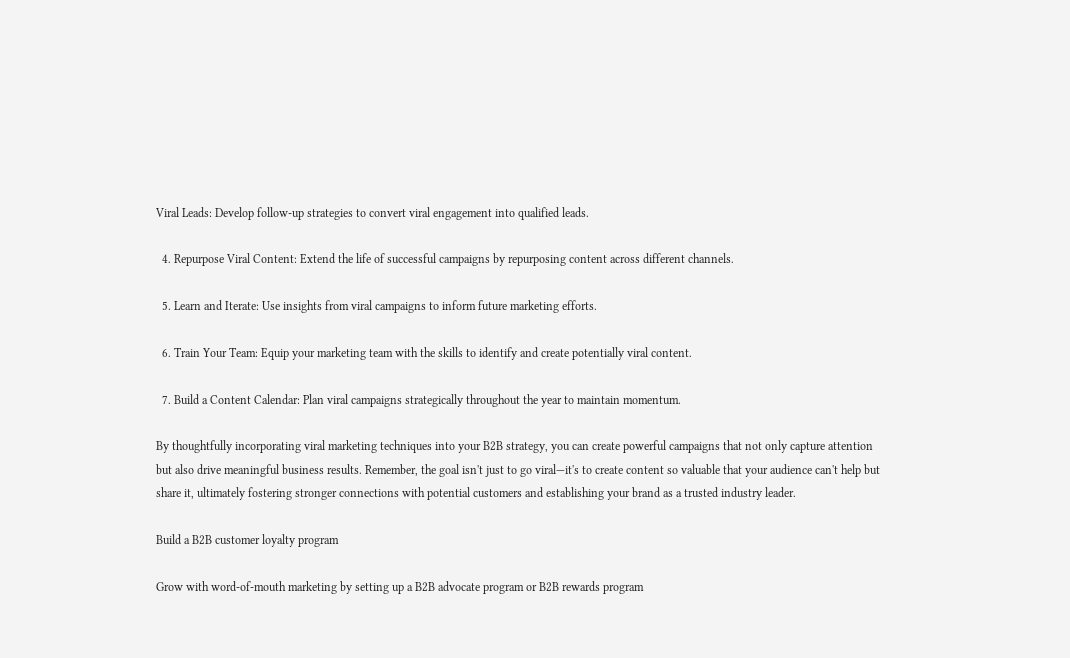Viral Leads: Develop follow-up strategies to convert viral engagement into qualified leads.

  4. Repurpose Viral Content: Extend the life of successful campaigns by repurposing content across different channels.

  5. Learn and Iterate: Use insights from viral campaigns to inform future marketing efforts.

  6. Train Your Team: Equip your marketing team with the skills to identify and create potentially viral content.

  7. Build a Content Calendar: Plan viral campaigns strategically throughout the year to maintain momentum.

By thoughtfully incorporating viral marketing techniques into your B2B strategy, you can create powerful campaigns that not only capture attention but also drive meaningful business results. Remember, the goal isn't just to go viral—it's to create content so valuable that your audience can't help but share it, ultimately fostering stronger connections with potential customers and establishing your brand as a trusted industry leader.

Build a B2B customer loyalty program

Grow with word-of-mouth marketing by setting up a B2B advocate program or B2B rewards program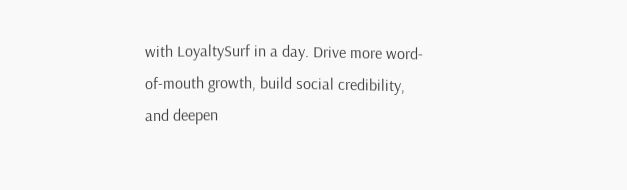with LoyaltySurf in a day. Drive more word-of-mouth growth, build social credibility, and deepen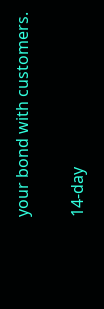your bond with customers.

14-day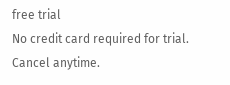free trial
No credit card required for trial. Cancel anytime.